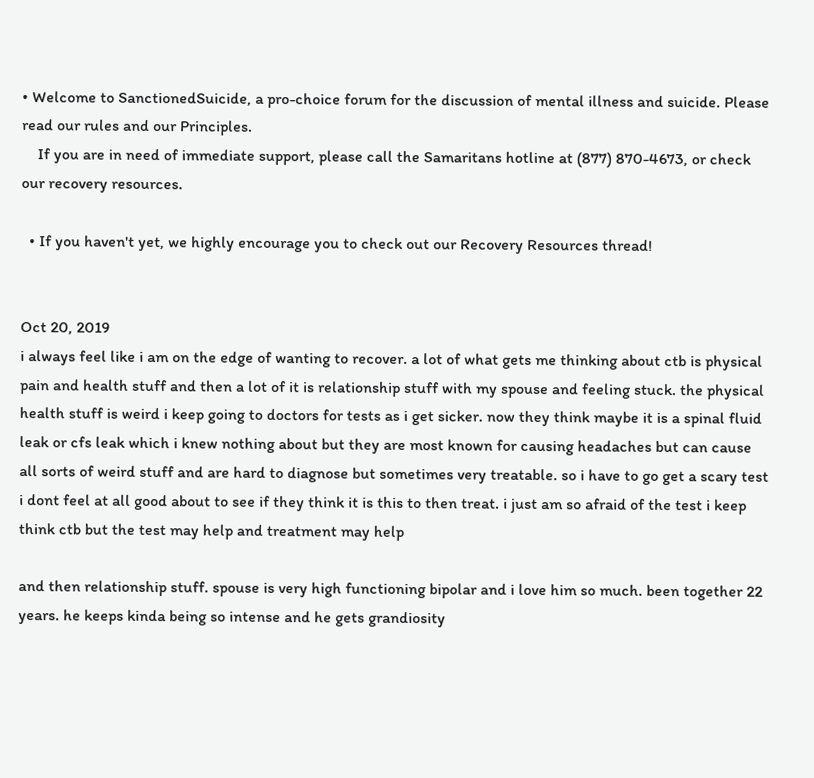• Welcome to SanctionedSuicide, a pro-choice forum for the discussion of mental illness and suicide. Please read our rules and our Principles.
    If you are in need of immediate support, please call the Samaritans hotline at (877) 870-4673, or check our recovery resources.

  • If you haven't yet, we highly encourage you to check out our Recovery Resources thread!


Oct 20, 2019
i always feel like i am on the edge of wanting to recover. a lot of what gets me thinking about ctb is physical pain and health stuff and then a lot of it is relationship stuff with my spouse and feeling stuck. the physical health stuff is weird i keep going to doctors for tests as i get sicker. now they think maybe it is a spinal fluid leak or cfs leak which i knew nothing about but they are most known for causing headaches but can cause all sorts of weird stuff and are hard to diagnose but sometimes very treatable. so i have to go get a scary test i dont feel at all good about to see if they think it is this to then treat. i just am so afraid of the test i keep think ctb but the test may help and treatment may help

and then relationship stuff. spouse is very high functioning bipolar and i love him so much. been together 22 years. he keeps kinda being so intense and he gets grandiosity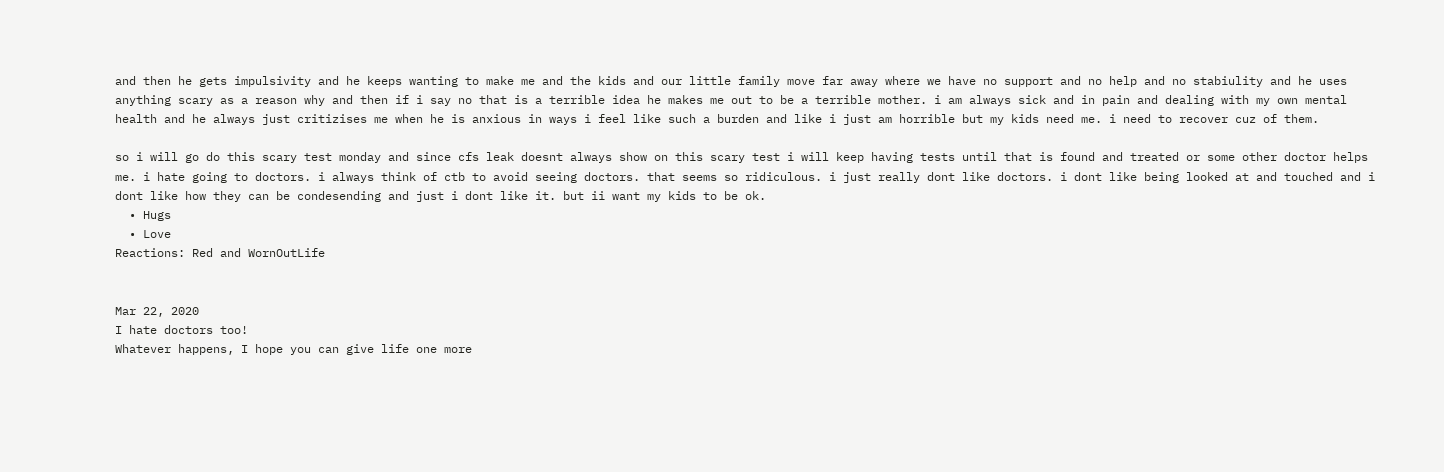and then he gets impulsivity and he keeps wanting to make me and the kids and our little family move far away where we have no support and no help and no stabiulity and he uses anything scary as a reason why and then if i say no that is a terrible idea he makes me out to be a terrible mother. i am always sick and in pain and dealing with my own mental health and he always just critizises me when he is anxious in ways i feel like such a burden and like i just am horrible but my kids need me. i need to recover cuz of them.

so i will go do this scary test monday and since cfs leak doesnt always show on this scary test i will keep having tests until that is found and treated or some other doctor helps me. i hate going to doctors. i always think of ctb to avoid seeing doctors. that seems so ridiculous. i just really dont like doctors. i dont like being looked at and touched and i dont like how they can be condesending and just i dont like it. but ii want my kids to be ok.
  • Hugs
  • Love
Reactions: Red and WornOutLife


Mar 22, 2020
I hate doctors too!
Whatever happens, I hope you can give life one more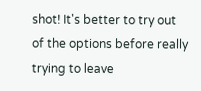shot! It's better to try out of the options before really trying to leave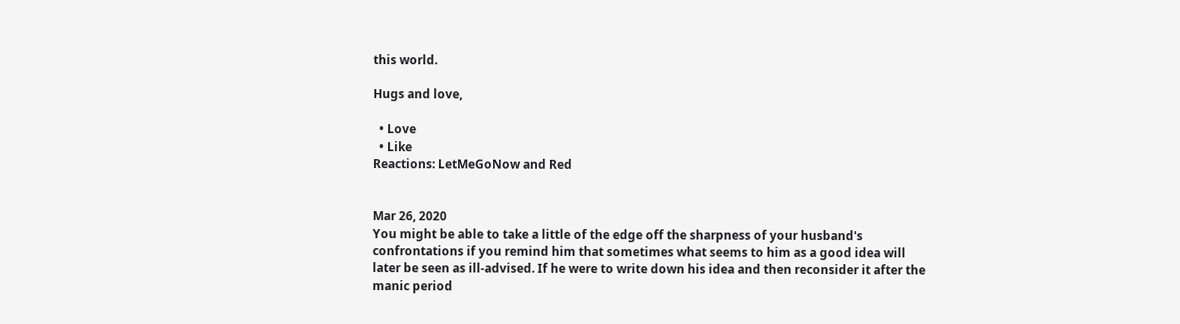this world.

Hugs and love,

  • Love
  • Like
Reactions: LetMeGoNow and Red


Mar 26, 2020
You might be able to take a little of the edge off the sharpness of your husband's confrontations if you remind him that sometimes what seems to him as a good idea will later be seen as ill-advised. If he were to write down his idea and then reconsider it after the manic period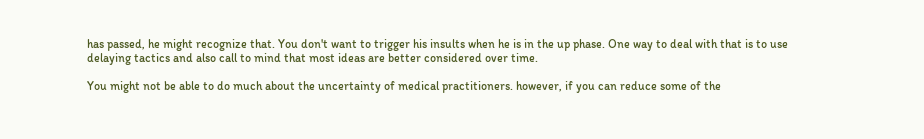has passed, he might recognize that. You don't want to trigger his insults when he is in the up phase. One way to deal with that is to use delaying tactics and also call to mind that most ideas are better considered over time.

You might not be able to do much about the uncertainty of medical practitioners. however, if you can reduce some of the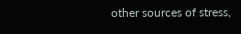other sources of stress,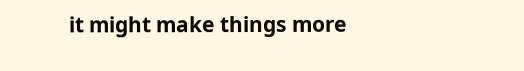it might make things more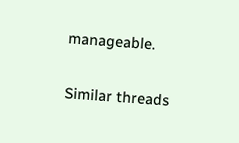manageable.

Similar threads